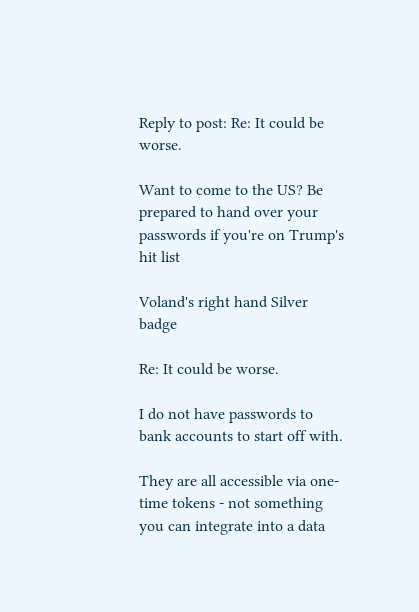Reply to post: Re: It could be worse.

Want to come to the US? Be prepared to hand over your passwords if you're on Trump's hit list

Voland's right hand Silver badge

Re: It could be worse.

I do not have passwords to bank accounts to start off with.

They are all accessible via one-time tokens - not something you can integrate into a data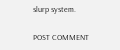slurp system.

POST COMMENT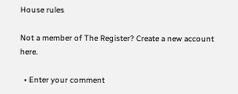House rules

Not a member of The Register? Create a new account here.

  • Enter your comment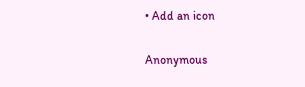• Add an icon

Anonymous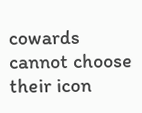cowards cannot choose their icon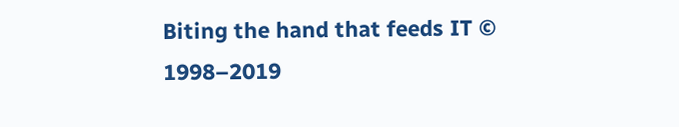Biting the hand that feeds IT © 1998–2019